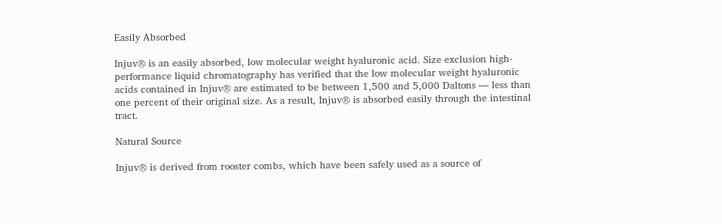Easily Absorbed

Injuv® is an easily absorbed, low molecular weight hyaluronic acid. Size exclusion high-performance liquid chromatography has verified that the low molecular weight hyaluronic acids contained in Injuv® are estimated to be between 1,500 and 5,000 Daltons — less than one percent of their original size. As a result, Injuv® is absorbed easily through the intestinal tract.

Natural Source

Injuv® is derived from rooster combs, which have been safely used as a source of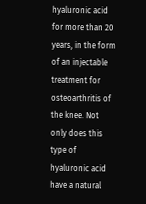hyaluronic acid for more than 20 years, in the form of an injectable treatment for osteoarthritis of the knee. Not only does this type of hyaluronic acid have a natural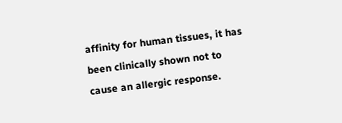affinity for human tissues, it has been clinically shown not to cause an allergic response.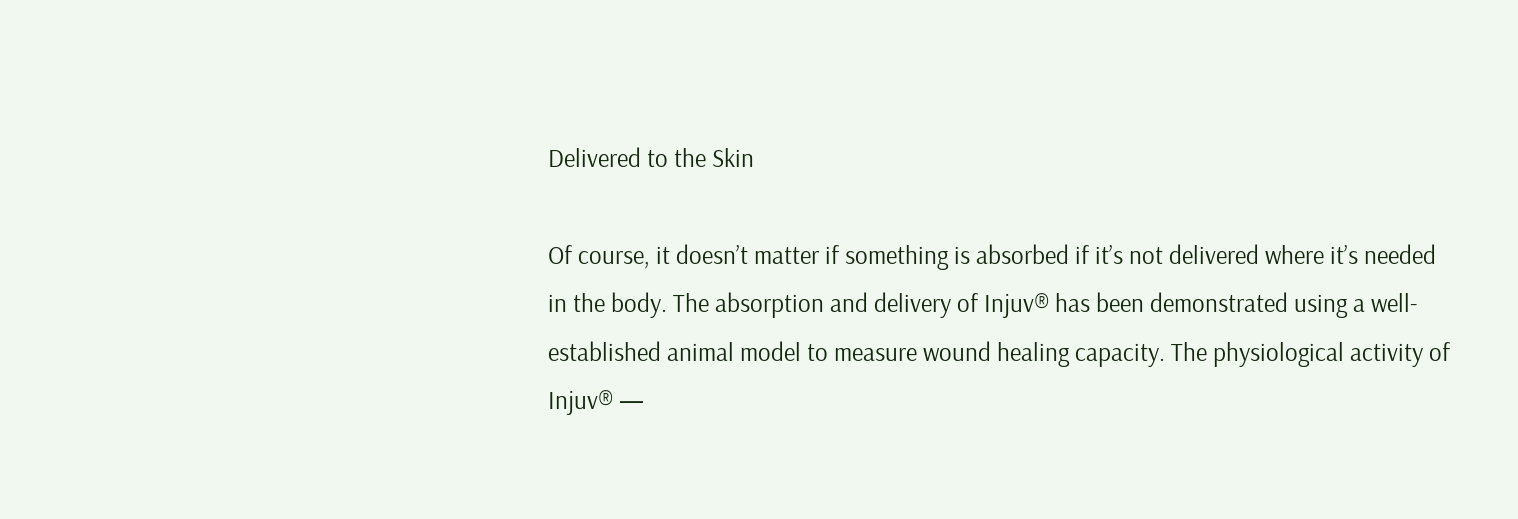Delivered to the Skin

Of course, it doesn’t matter if something is absorbed if it’s not delivered where it’s needed in the body. The absorption and delivery of Injuv® has been demonstrated using a well-established animal model to measure wound healing capacity. The physiological activity of Injuv® —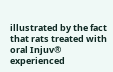illustrated by the fact that rats treated with oral Injuv® experienced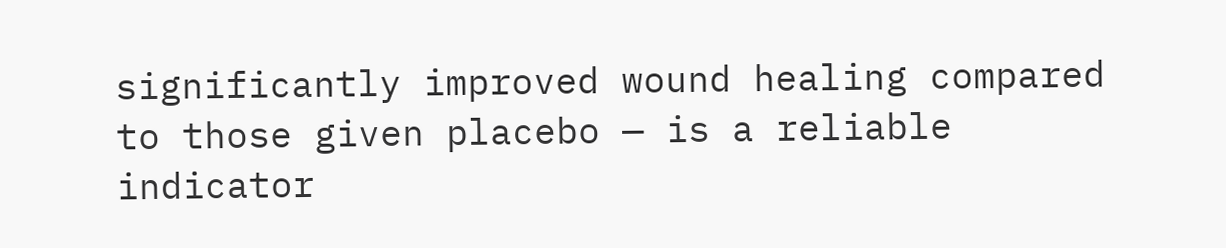significantly improved wound healing compared to those given placebo — is a reliable indicator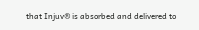that Injuv® is absorbed and delivered to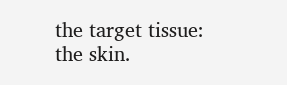the target tissue: the skin.